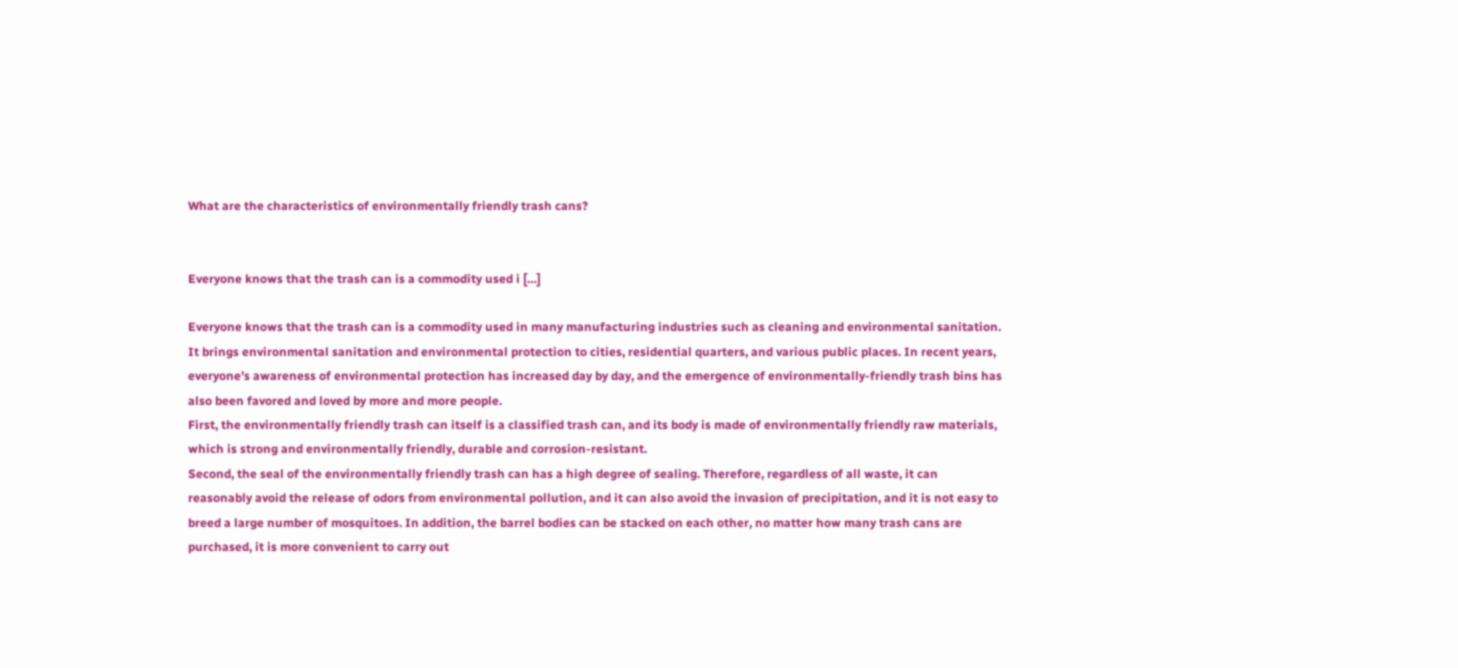What are the characteristics of environmentally friendly trash cans?


Everyone knows that the trash can is a commodity used i […]

Everyone knows that the trash can is a commodity used in many manufacturing industries such as cleaning and environmental sanitation. It brings environmental sanitation and environmental protection to cities, residential quarters, and various public places. In recent years, everyone’s awareness of environmental protection has increased day by day, and the emergence of environmentally-friendly trash bins has also been favored and loved by more and more people.
First, the environmentally friendly trash can itself is a classified trash can, and its body is made of environmentally friendly raw materials, which is strong and environmentally friendly, durable and corrosion-resistant.
Second, the seal of the environmentally friendly trash can has a high degree of sealing. Therefore, regardless of all waste, it can reasonably avoid the release of odors from environmental pollution, and it can also avoid the invasion of precipitation, and it is not easy to breed a large number of mosquitoes. In addition, the barrel bodies can be stacked on each other, no matter how many trash cans are purchased, it is more convenient to carry out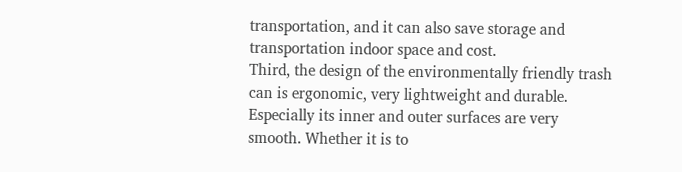transportation, and it can also save storage and transportation indoor space and cost.
Third, the design of the environmentally friendly trash can is ergonomic, very lightweight and durable. Especially its inner and outer surfaces are very smooth. Whether it is to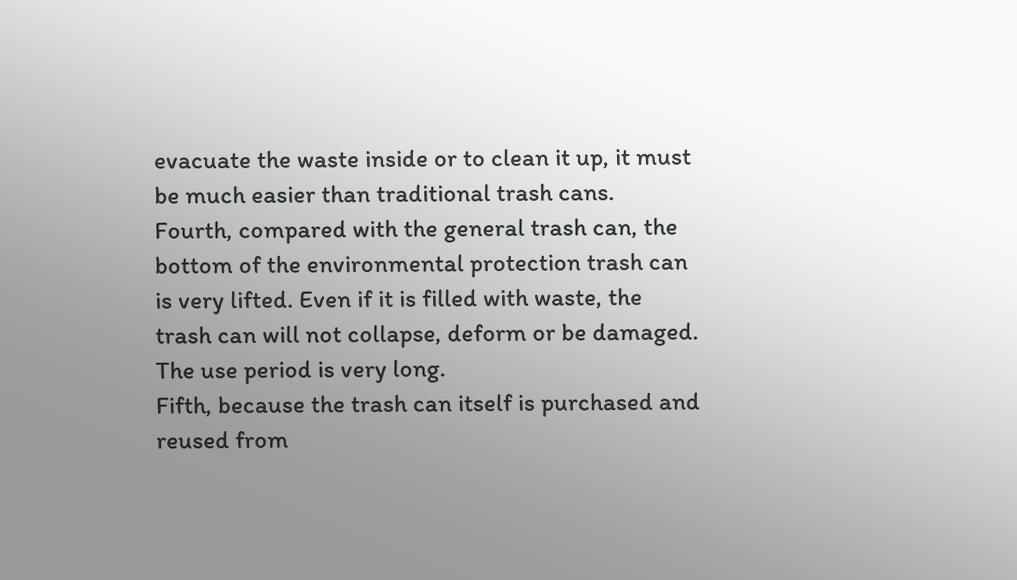evacuate the waste inside or to clean it up, it must be much easier than traditional trash cans.
Fourth, compared with the general trash can, the bottom of the environmental protection trash can is very lifted. Even if it is filled with waste, the trash can will not collapse, deform or be damaged. The use period is very long.
Fifth, because the trash can itself is purchased and reused from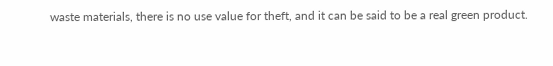waste materials, there is no use value for theft, and it can be said to be a real green product.